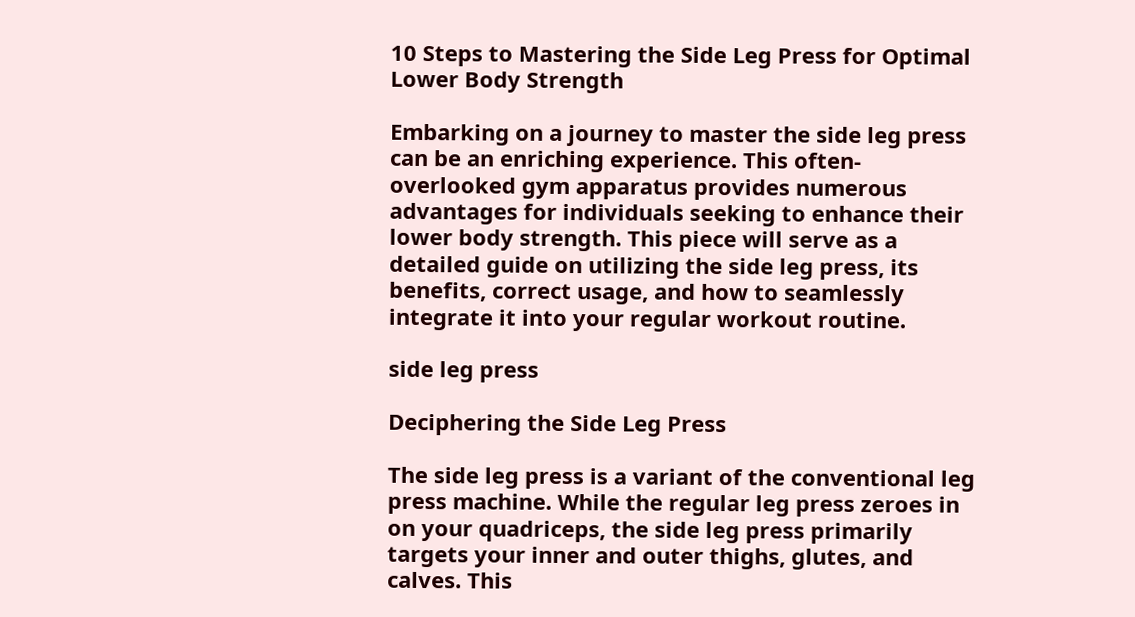10 Steps to Mastering the Side Leg Press for Optimal Lower Body Strength

Embarking on a journey to master the side leg press can be an enriching experience. This often-overlooked gym apparatus provides numerous advantages for individuals seeking to enhance their lower body strength. This piece will serve as a detailed guide on utilizing the side leg press, its benefits, correct usage, and how to seamlessly integrate it into your regular workout routine.

side leg press

Deciphering the Side Leg Press

The side leg press is a variant of the conventional leg press machine. While the regular leg press zeroes in on your quadriceps, the side leg press primarily targets your inner and outer thighs, glutes, and calves. This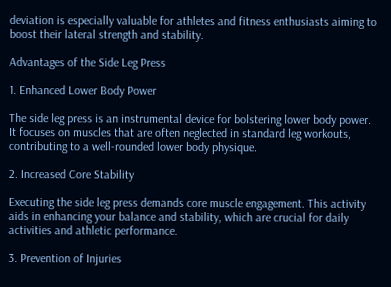deviation is especially valuable for athletes and fitness enthusiasts aiming to boost their lateral strength and stability.

Advantages of the Side Leg Press

1. Enhanced Lower Body Power

The side leg press is an instrumental device for bolstering lower body power. It focuses on muscles that are often neglected in standard leg workouts, contributing to a well-rounded lower body physique.

2. Increased Core Stability

Executing the side leg press demands core muscle engagement. This activity aids in enhancing your balance and stability, which are crucial for daily activities and athletic performance.

3. Prevention of Injuries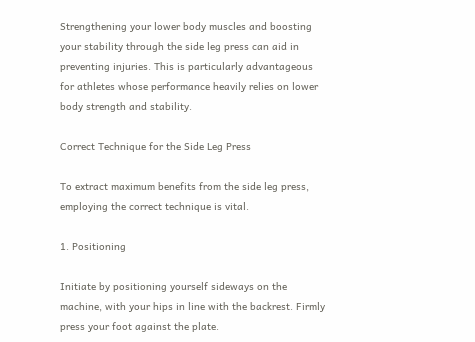Strengthening your lower body muscles and boosting your stability through the side leg press can aid in preventing injuries. This is particularly advantageous for athletes whose performance heavily relies on lower body strength and stability.

Correct Technique for the Side Leg Press

To extract maximum benefits from the side leg press, employing the correct technique is vital.

1. Positioning

Initiate by positioning yourself sideways on the machine, with your hips in line with the backrest. Firmly press your foot against the plate.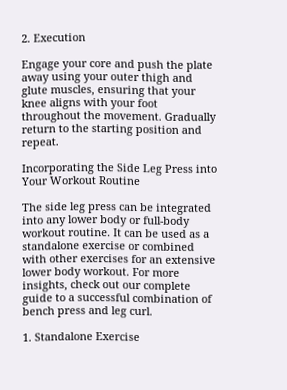2. Execution

Engage your core and push the plate away using your outer thigh and glute muscles, ensuring that your knee aligns with your foot throughout the movement. Gradually return to the starting position and repeat.

Incorporating the Side Leg Press into Your Workout Routine

The side leg press can be integrated into any lower body or full-body workout routine. It can be used as a standalone exercise or combined with other exercises for an extensive lower body workout. For more insights, check out our complete guide to a successful combination of bench press and leg curl.

1. Standalone Exercise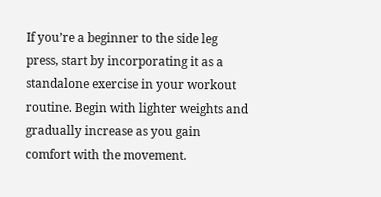If you’re a beginner to the side leg press, start by incorporating it as a standalone exercise in your workout routine. Begin with lighter weights and gradually increase as you gain comfort with the movement.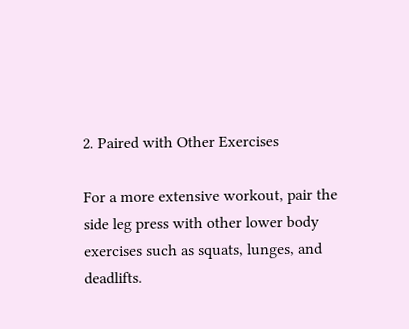2. Paired with Other Exercises

For a more extensive workout, pair the side leg press with other lower body exercises such as squats, lunges, and deadlifts.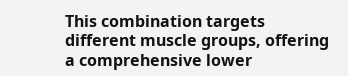This combination targets different muscle groups, offering a comprehensive lower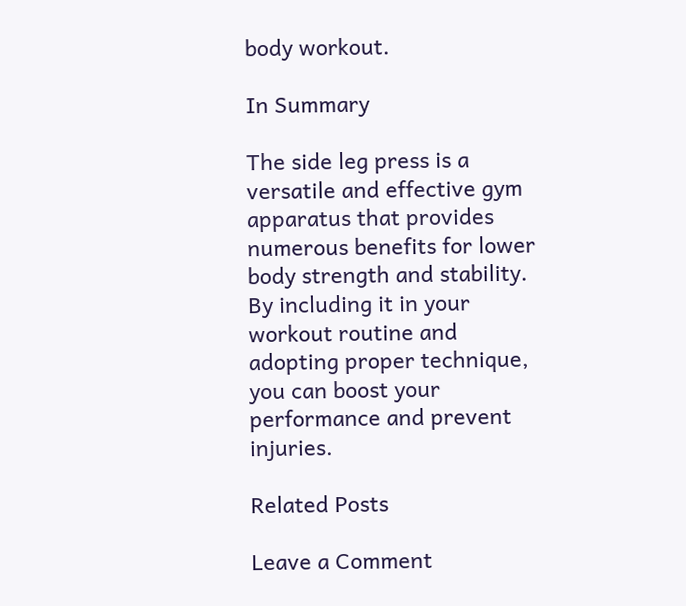body workout.

In Summary

The side leg press is a versatile and effective gym apparatus that provides numerous benefits for lower body strength and stability. By including it in your workout routine and adopting proper technique, you can boost your performance and prevent injuries.

Related Posts

Leave a Comment